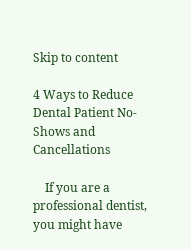Skip to content

4 Ways to Reduce Dental Patient No-Shows and Cancellations

    If you are a professional dentist, you might have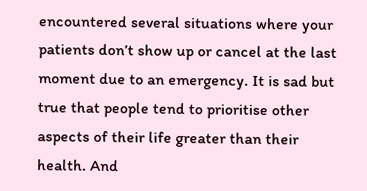encountered several situations where your patients don’t show up or cancel at the last moment due to an emergency. It is sad but true that people tend to prioritise other aspects of their life greater than their health. And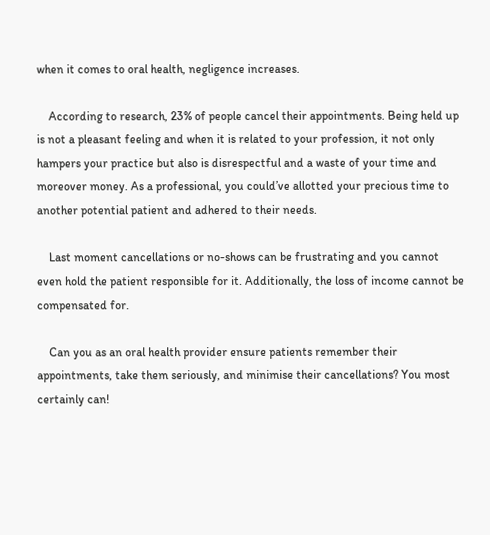when it comes to oral health, negligence increases.

    According to research, 23% of people cancel their appointments. Being held up is not a pleasant feeling and when it is related to your profession, it not only hampers your practice but also is disrespectful and a waste of your time and moreover money. As a professional, you could’ve allotted your precious time to another potential patient and adhered to their needs.

    Last moment cancellations or no-shows can be frustrating and you cannot even hold the patient responsible for it. Additionally, the loss of income cannot be compensated for.

    Can you as an oral health provider ensure patients remember their appointments, take them seriously, and minimise their cancellations? You most certainly can!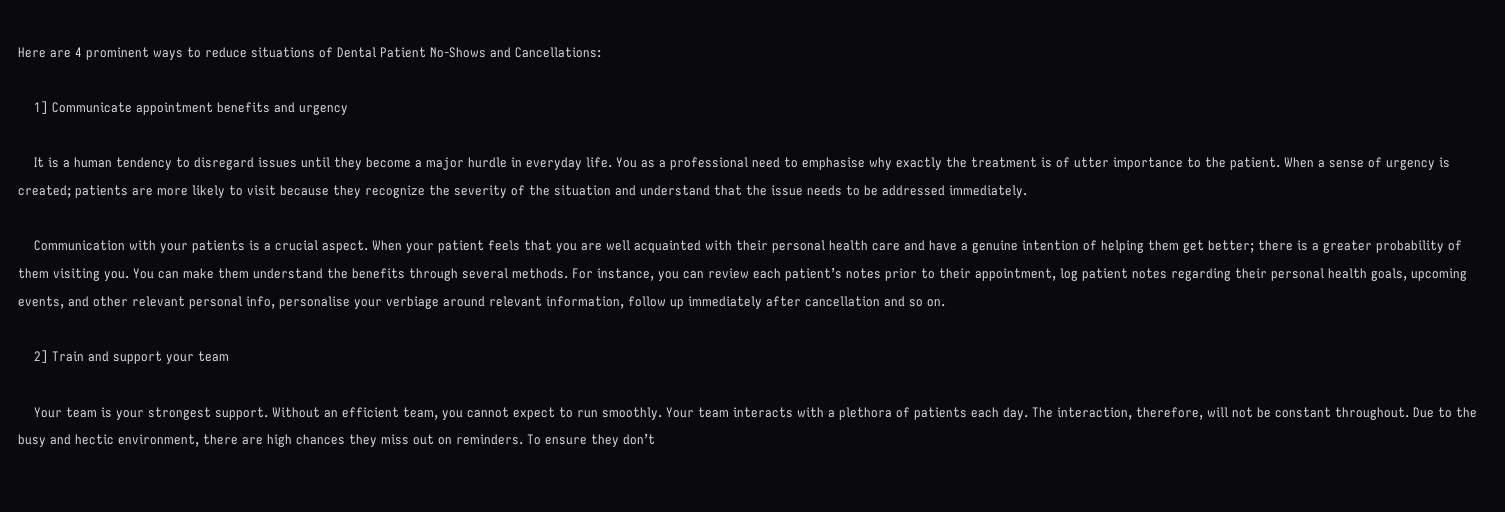Here are 4 prominent ways to reduce situations of Dental Patient No-Shows and Cancellations:

    1] Communicate appointment benefits and urgency

    It is a human tendency to disregard issues until they become a major hurdle in everyday life. You as a professional need to emphasise why exactly the treatment is of utter importance to the patient. When a sense of urgency is created; patients are more likely to visit because they recognize the severity of the situation and understand that the issue needs to be addressed immediately.

    Communication with your patients is a crucial aspect. When your patient feels that you are well acquainted with their personal health care and have a genuine intention of helping them get better; there is a greater probability of them visiting you. You can make them understand the benefits through several methods. For instance, you can review each patient’s notes prior to their appointment, log patient notes regarding their personal health goals, upcoming events, and other relevant personal info, personalise your verbiage around relevant information, follow up immediately after cancellation and so on.

    2] Train and support your team

    Your team is your strongest support. Without an efficient team, you cannot expect to run smoothly. Your team interacts with a plethora of patients each day. The interaction, therefore, will not be constant throughout. Due to the busy and hectic environment, there are high chances they miss out on reminders. To ensure they don’t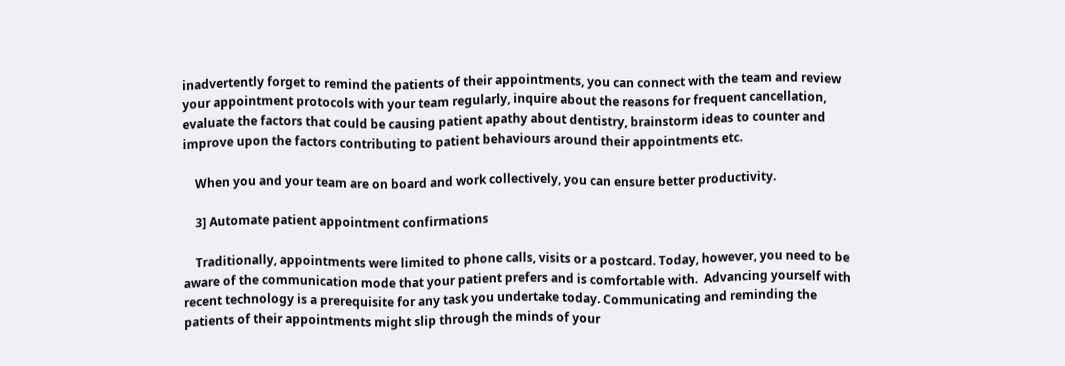inadvertently forget to remind the patients of their appointments, you can connect with the team and review your appointment protocols with your team regularly, inquire about the reasons for frequent cancellation, evaluate the factors that could be causing patient apathy about dentistry, brainstorm ideas to counter and improve upon the factors contributing to patient behaviours around their appointments etc.

    When you and your team are on board and work collectively, you can ensure better productivity.

    3] Automate patient appointment confirmations

    Traditionally, appointments were limited to phone calls, visits or a postcard. Today, however, you need to be aware of the communication mode that your patient prefers and is comfortable with.  Advancing yourself with recent technology is a prerequisite for any task you undertake today. Communicating and reminding the patients of their appointments might slip through the minds of your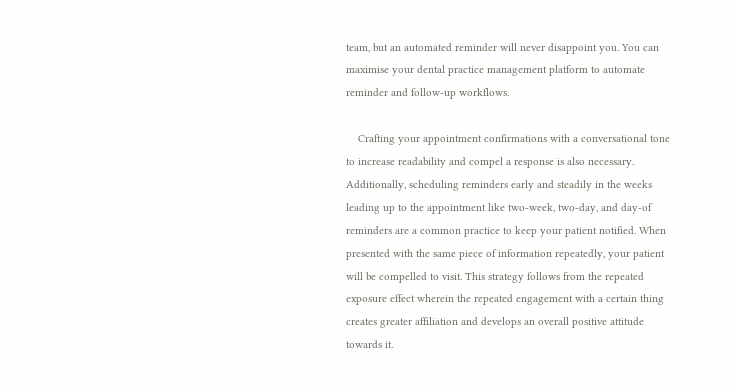team, but an automated reminder will never disappoint you. You can maximise your dental practice management platform to automate reminder and follow-up workflows.

    Crafting your appointment confirmations with a conversational tone to increase readability and compel a response is also necessary. Additionally, scheduling reminders early and steadily in the weeks leading up to the appointment like two-week, two-day, and day-of reminders are a common practice to keep your patient notified. When presented with the same piece of information repeatedly, your patient will be compelled to visit. This strategy follows from the repeated exposure effect wherein the repeated engagement with a certain thing creates greater affiliation and develops an overall positive attitude towards it.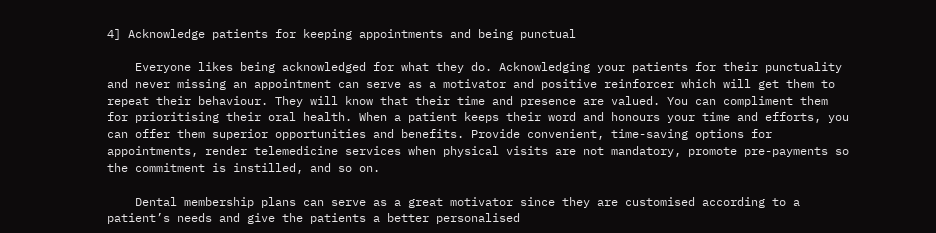4] Acknowledge patients for keeping appointments and being punctual

    Everyone likes being acknowledged for what they do. Acknowledging your patients for their punctuality and never missing an appointment can serve as a motivator and positive reinforcer which will get them to repeat their behaviour. They will know that their time and presence are valued. You can compliment them for prioritising their oral health. When a patient keeps their word and honours your time and efforts, you can offer them superior opportunities and benefits. Provide convenient, time-saving options for appointments, render telemedicine services when physical visits are not mandatory, promote pre-payments so the commitment is instilled, and so on.

    Dental membership plans can serve as a great motivator since they are customised according to a patient’s needs and give the patients a better personalised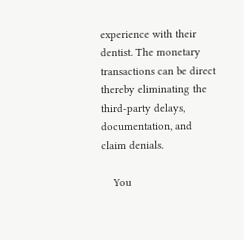experience with their dentist. The monetary transactions can be direct thereby eliminating the third-party delays, documentation, and claim denials.

    You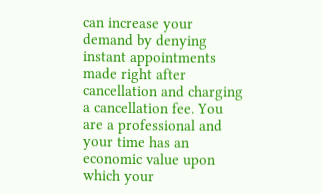can increase your demand by denying instant appointments made right after cancellation and charging a cancellation fee. You are a professional and your time has an economic value upon which your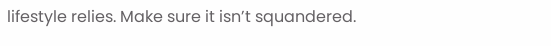lifestyle relies. Make sure it isn’t squandered.